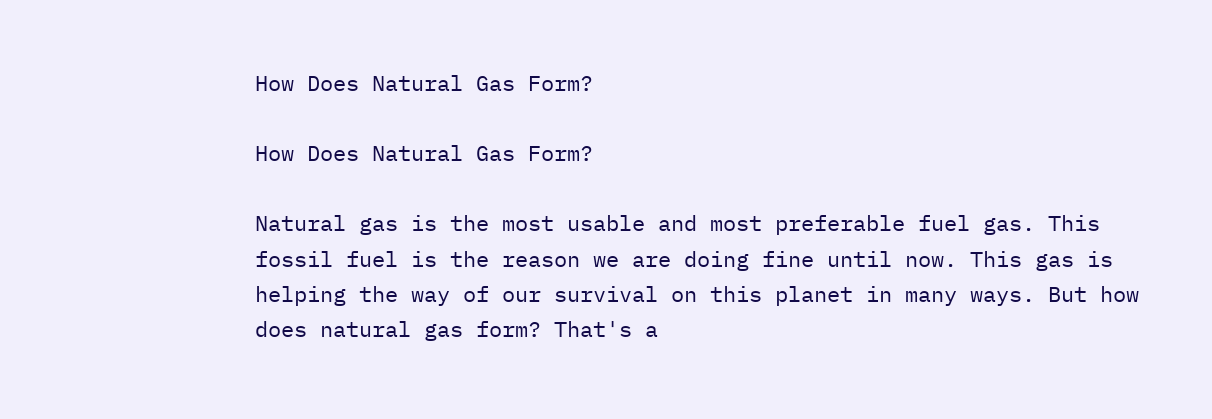How Does Natural Gas Form?

How Does Natural Gas Form?

Natural gas is the most usable and most preferable fuel gas. This fossil fuel is the reason we are doing fine until now. This gas is helping the way of our survival on this planet in many ways. But how does natural gas form? That's a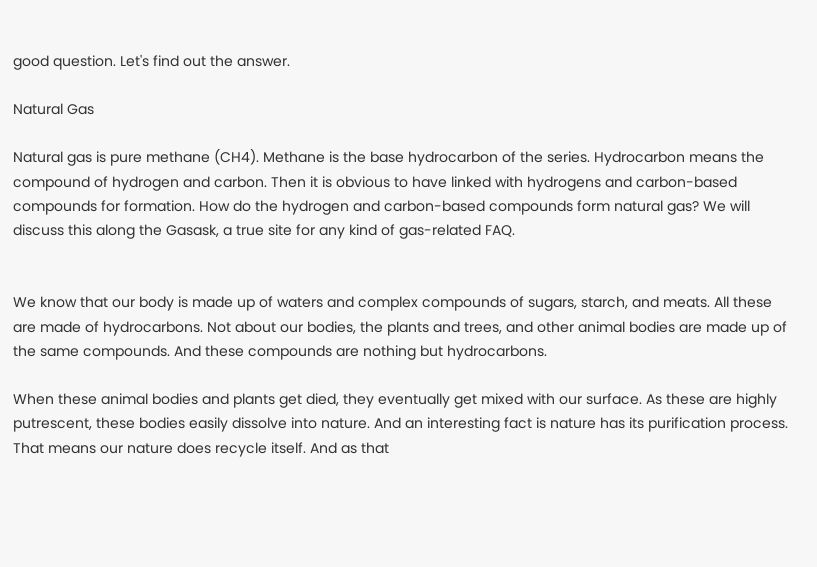good question. Let's find out the answer.

Natural Gas

Natural gas is pure methane (CH4). Methane is the base hydrocarbon of the series. Hydrocarbon means the compound of hydrogen and carbon. Then it is obvious to have linked with hydrogens and carbon-based compounds for formation. How do the hydrogen and carbon-based compounds form natural gas? We will discuss this along the Gasask, a true site for any kind of gas-related FAQ.


We know that our body is made up of waters and complex compounds of sugars, starch, and meats. All these are made of hydrocarbons. Not about our bodies, the plants and trees, and other animal bodies are made up of the same compounds. And these compounds are nothing but hydrocarbons.

When these animal bodies and plants get died, they eventually get mixed with our surface. As these are highly putrescent, these bodies easily dissolve into nature. And an interesting fact is nature has its purification process. That means our nature does recycle itself. And as that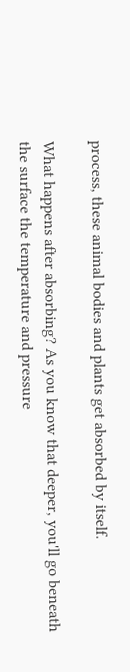process, these animal bodies and plants get absorbed by itself.

What happens after absorbing? As you know that deeper, you'll go beneath the surface the temperature and pressure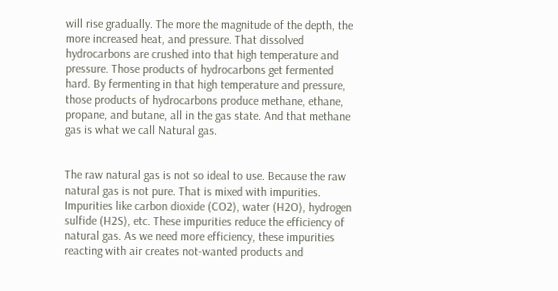will rise gradually. The more the magnitude of the depth, the more increased heat, and pressure. That dissolved hydrocarbons are crushed into that high temperature and pressure. Those products of hydrocarbons get fermented hard. By fermenting in that high temperature and pressure, those products of hydrocarbons produce methane, ethane, propane, and butane, all in the gas state. And that methane gas is what we call Natural gas.


The raw natural gas is not so ideal to use. Because the raw natural gas is not pure. That is mixed with impurities. Impurities like carbon dioxide (CO2), water (H2O), hydrogen sulfide (H2S), etc. These impurities reduce the efficiency of natural gas. As we need more efficiency, these impurities reacting with air creates not-wanted products and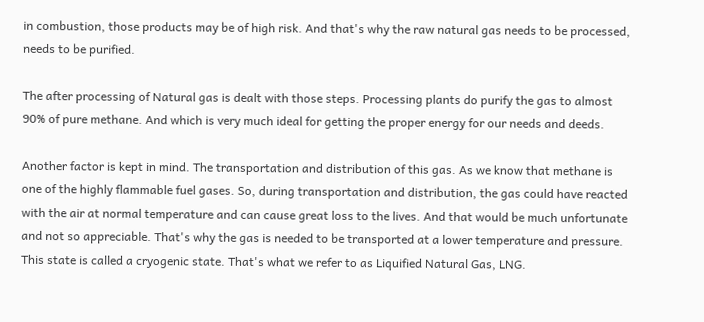in combustion, those products may be of high risk. And that's why the raw natural gas needs to be processed, needs to be purified.

The after processing of Natural gas is dealt with those steps. Processing plants do purify the gas to almost 90% of pure methane. And which is very much ideal for getting the proper energy for our needs and deeds.

Another factor is kept in mind. The transportation and distribution of this gas. As we know that methane is one of the highly flammable fuel gases. So, during transportation and distribution, the gas could have reacted with the air at normal temperature and can cause great loss to the lives. And that would be much unfortunate and not so appreciable. That's why the gas is needed to be transported at a lower temperature and pressure. This state is called a cryogenic state. That's what we refer to as Liquified Natural Gas, LNG.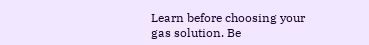Learn before choosing your gas solution. Be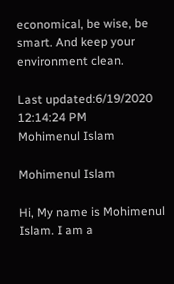economical, be wise, be smart. And keep your environment clean.

Last updated:6/19/2020 12:14:24 PM
Mohimenul Islam

Mohimenul Islam

Hi, My name is Mohimenul Islam. I am a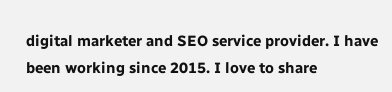digital marketer and SEO service provider. I have been working since 2015. I love to share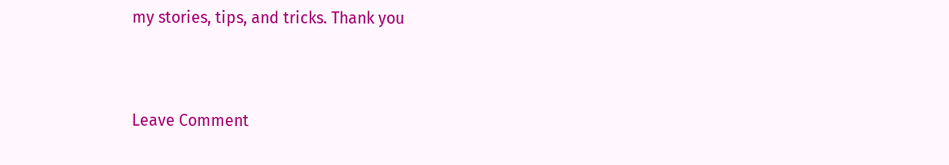my stories, tips, and tricks. Thank you


Leave Comment